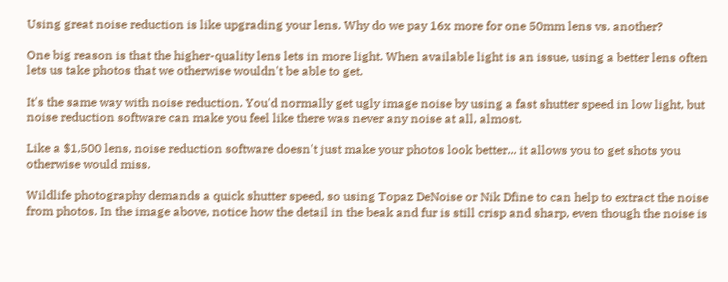Using great noise reduction is like upgrading your lens. Why do we pay 16x more for one 50mm lens vs. another?

One big reason is that the higher-quality lens lets in more light. When available light is an issue, using a better lens often lets us take photos that we otherwise wouldn't be able to get.

It's the same way with noise reduction. You'd normally get ugly image noise by using a fast shutter speed in low light, but noise reduction software can make you feel like there was never any noise at all, almost.

Like a $1,500 lens, noise reduction software doesn't just make your photos look better... it allows you to get shots you otherwise would miss.

Wildlife photography demands a quick shutter speed, so using Topaz DeNoise or Nik Dfine to can help to extract the noise from photos. In the image above, notice how the detail in the beak and fur is still crisp and sharp, even though the noise is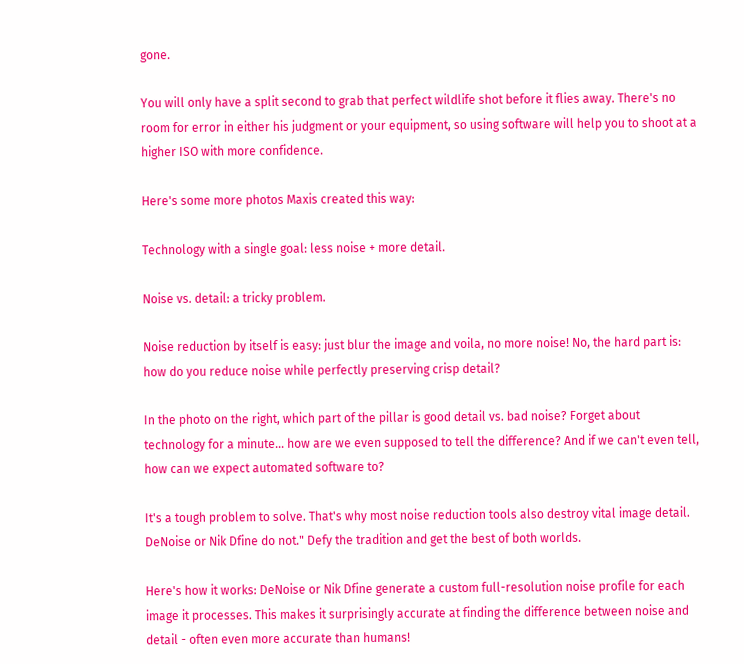gone.

You will only have a split second to grab that perfect wildlife shot before it flies away. There's no room for error in either his judgment or your equipment, so using software will help you to shoot at a higher ISO with more confidence.

Here's some more photos Maxis created this way:

Technology with a single goal: less noise + more detail.

Noise vs. detail: a tricky problem.

Noise reduction by itself is easy: just blur the image and voila, no more noise! No, the hard part is: how do you reduce noise while perfectly preserving crisp detail?

In the photo on the right, which part of the pillar is good detail vs. bad noise? Forget about technology for a minute... how are we even supposed to tell the difference? And if we can't even tell, how can we expect automated software to?

It's a tough problem to solve. That's why most noise reduction tools also destroy vital image detail. DeNoise or Nik Dfine do not." Defy the tradition and get the best of both worlds.

Here's how it works: DeNoise or Nik Dfine generate a custom full-resolution noise profile for each image it processes. This makes it surprisingly accurate at finding the difference between noise and detail - often even more accurate than humans!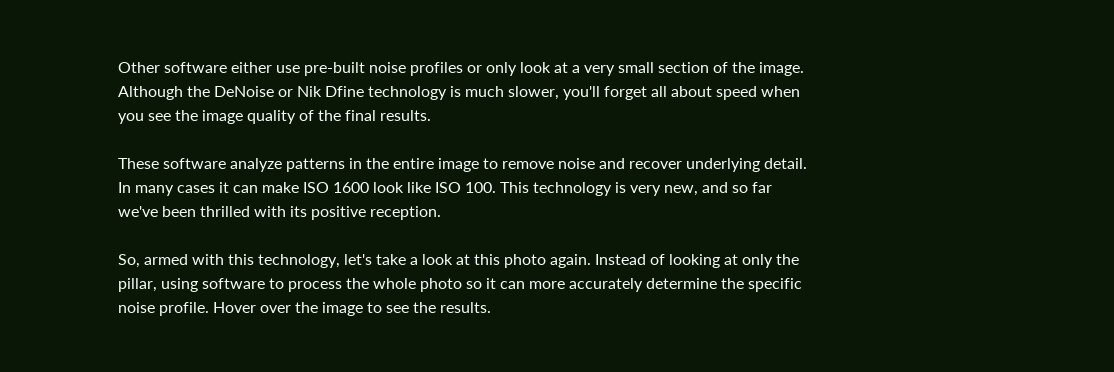Other software either use pre-built noise profiles or only look at a very small section of the image. Although the DeNoise or Nik Dfine technology is much slower, you'll forget all about speed when you see the image quality of the final results.

These software analyze patterns in the entire image to remove noise and recover underlying detail.
In many cases it can make ISO 1600 look like ISO 100. This technology is very new, and so far we've been thrilled with its positive reception.

So, armed with this technology, let's take a look at this photo again. Instead of looking at only the pillar, using software to process the whole photo so it can more accurately determine the specific noise profile. Hover over the image to see the results.